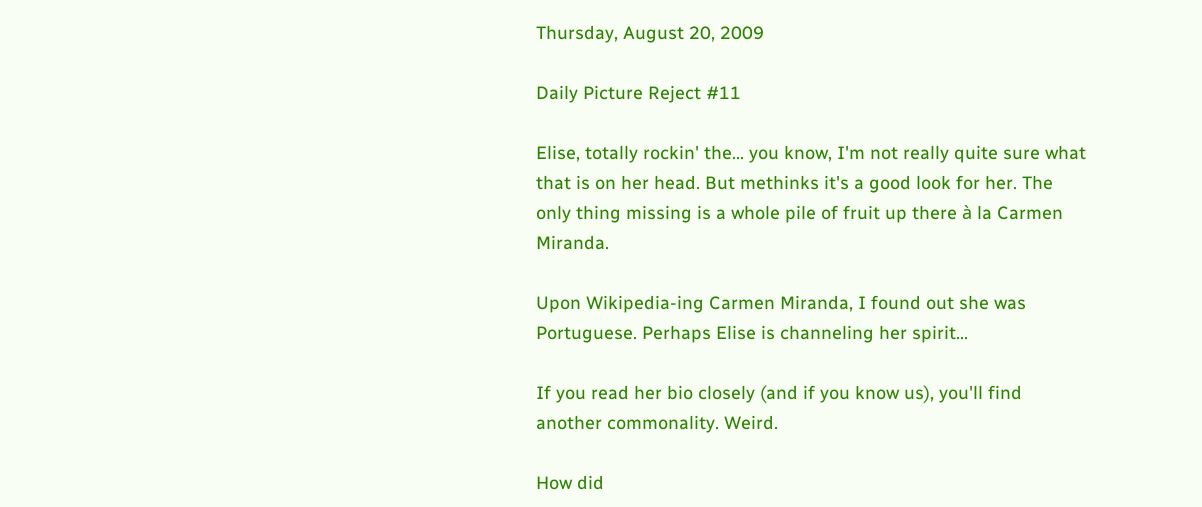Thursday, August 20, 2009

Daily Picture Reject #11

Elise, totally rockin' the... you know, I'm not really quite sure what that is on her head. But methinks it's a good look for her. The only thing missing is a whole pile of fruit up there à la Carmen Miranda.

Upon Wikipedia-ing Carmen Miranda, I found out she was Portuguese. Perhaps Elise is channeling her spirit...

If you read her bio closely (and if you know us), you'll find another commonality. Weird.

How did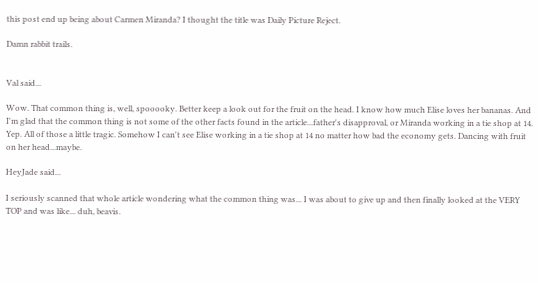this post end up being about Carmen Miranda? I thought the title was Daily Picture Reject.

Damn rabbit trails.


Val said...

Wow. That common thing is, well, spooooky. Better keep a look out for the fruit on the head. I know how much Elise loves her bananas. And I'm glad that the common thing is not some of the other facts found in the article...father's disapproval, or Miranda working in a tie shop at 14. Yep. All of those a little tragic. Somehow I can't see Elise working in a tie shop at 14 no matter how bad the economy gets. Dancing with fruit on her head...maybe.

HeyJade said...

I seriously scanned that whole article wondering what the common thing was... I was about to give up and then finally looked at the VERY TOP and was like... duh, beavis.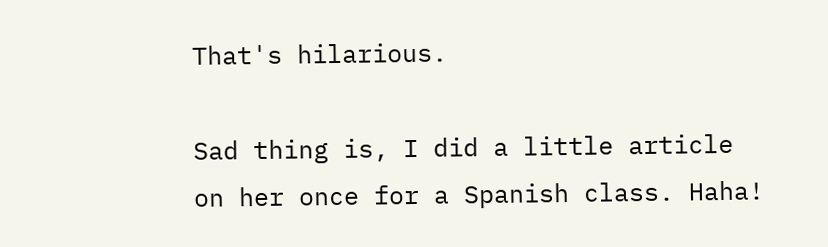That's hilarious.

Sad thing is, I did a little article on her once for a Spanish class. Haha!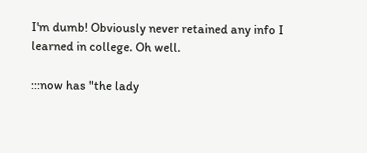I'm dumb! Obviously never retained any info I learned in college. Oh well.

:::now has "the lady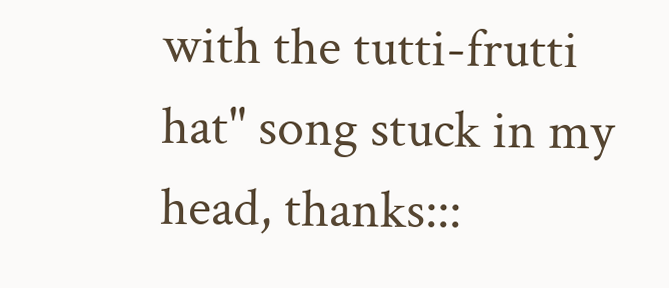with the tutti-frutti hat" song stuck in my head, thanks:::